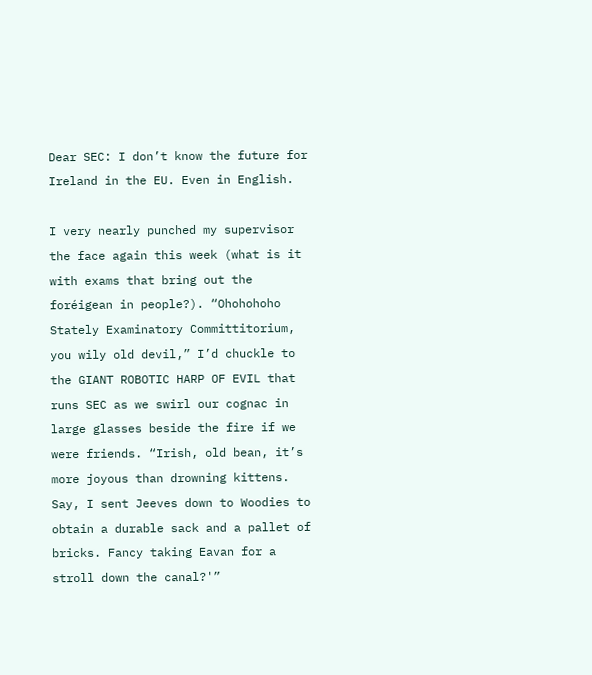Dear SEC: I don’t know the future for Ireland in the EU. Even in English.

I very nearly punched my supervisor the face again this week (what is it with exams that bring out the foréigean in people?). “Ohohohoho Stately Examinatory Committitorium, you wily old devil,” I’d chuckle to the GIANT ROBOTIC HARP OF EVIL that runs SEC as we swirl our cognac in large glasses beside the fire if we were friends. “Irish, old bean, it’s more joyous than drowning kittens. Say, I sent Jeeves down to Woodies to obtain a durable sack and a pallet of bricks. Fancy taking Eavan for a stroll down the canal?'”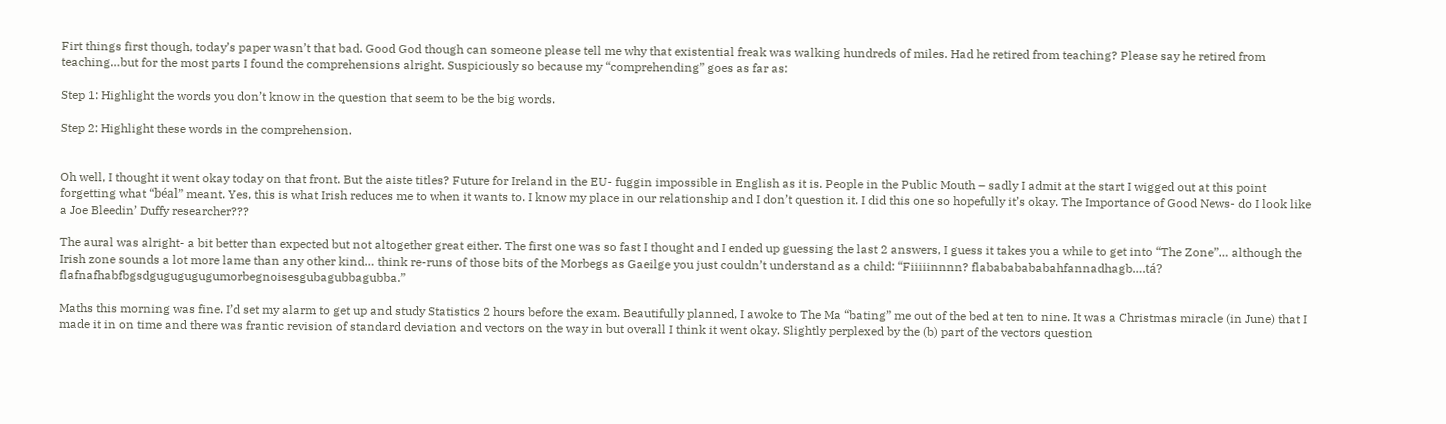Firt things first though, today’s paper wasn’t that bad. Good God though can someone please tell me why that existential freak was walking hundreds of miles. Had he retired from teaching? Please say he retired from teaching…but for the most parts I found the comprehensions alright. Suspiciously so because my “comprehending” goes as far as:

Step 1: Highlight the words you don’t know in the question that seem to be the big words.

Step 2: Highlight these words in the comprehension.


Oh well, I thought it went okay today on that front. But the aiste titles? Future for Ireland in the EU- fuggin impossible in English as it is. People in the Public Mouth – sadly I admit at the start I wigged out at this point forgetting what “béal” meant. Yes, this is what Irish reduces me to when it wants to. I know my place in our relationship and I don’t question it. I did this one so hopefully it’s okay. The Importance of Good News- do I look like a Joe Bleedin’ Duffy researcher???

The aural was alright- a bit better than expected but not altogether great either. The first one was so fast I thought and I ended up guessing the last 2 answers, I guess it takes you a while to get into “The Zone”… although the Irish zone sounds a lot more lame than any other kind… think re-runs of those bits of the Morbegs as Gaeilge you just couldn’t understand as a child: “Fiiiiinnnn? flabababababahfannadhagb….tá? flafnafhabfbgsdgugugugugumorbegnoisesgubagubbagubba.”

Maths this morning was fine. I’d set my alarm to get up and study Statistics 2 hours before the exam. Beautifully planned, I awoke to The Ma “bating” me out of the bed at ten to nine. It was a Christmas miracle (in June) that I made it in on time and there was frantic revision of standard deviation and vectors on the way in but overall I think it went okay. Slightly perplexed by the (b) part of the vectors question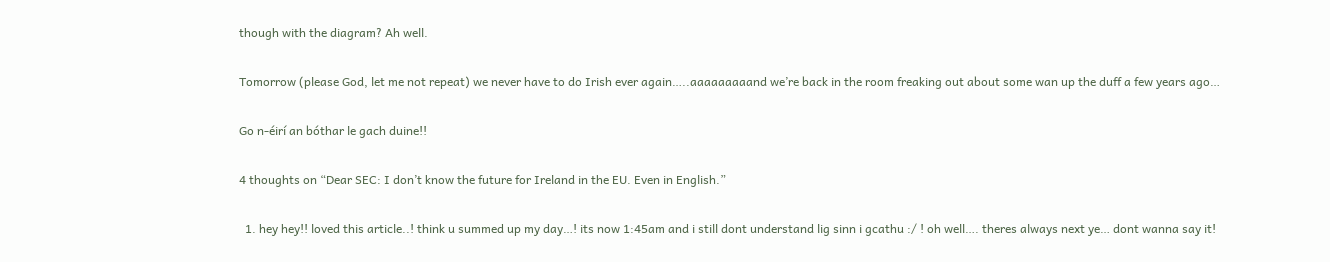though with the diagram? Ah well.

Tomorrow (please God, let me not repeat) we never have to do Irish ever again…..aaaaaaaaand we’re back in the room freaking out about some wan up the duff a few years ago…

Go n-éirí an bóthar le gach duine!!

4 thoughts on “Dear SEC: I don’t know the future for Ireland in the EU. Even in English.”

  1. hey hey!! loved this article..! think u summed up my day…! its now 1:45am and i still dont understand lig sinn i gcathu :/ ! oh well…. theres always next ye… dont wanna say it!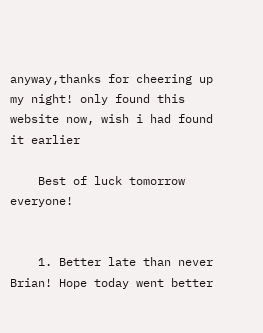anyway,thanks for cheering up my night! only found this website now, wish i had found it earlier

    Best of luck tomorrow everyone!


    1. Better late than never Brian! Hope today went better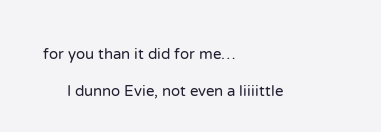for you than it did for me…

      I dunno Evie, not even a liiiittle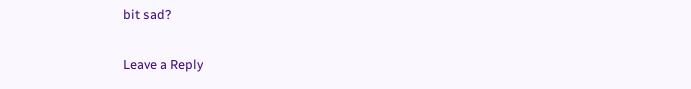bit sad?

Leave a Reply